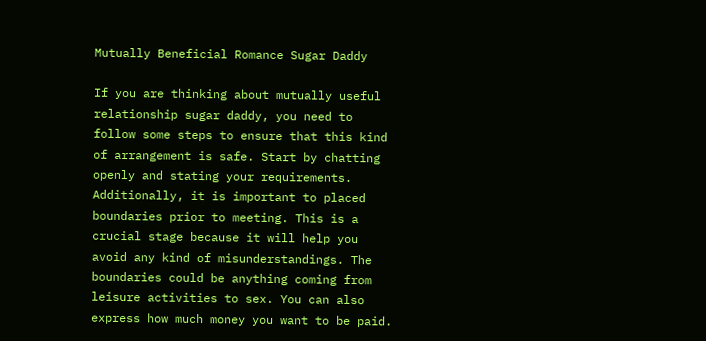Mutually Beneficial Romance Sugar Daddy

If you are thinking about mutually useful relationship sugar daddy, you need to follow some steps to ensure that this kind of arrangement is safe. Start by chatting openly and stating your requirements. Additionally, it is important to placed boundaries prior to meeting. This is a crucial stage because it will help you avoid any kind of misunderstandings. The boundaries could be anything coming from leisure activities to sex. You can also express how much money you want to be paid.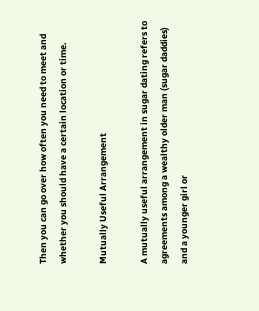Then you can go over how often you need to meet and whether you should have a certain location or time.

Mutually Useful Arrangement

A mutually useful arrangement in sugar dating refers to agreements among a wealthy older man (sugar daddies) and a younger girl or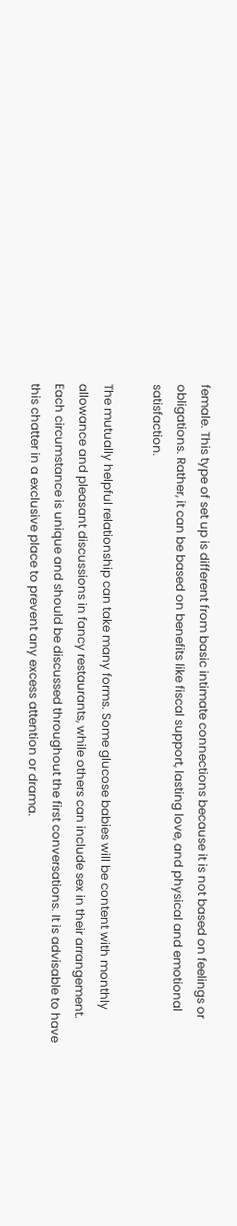female. This type of set up is different from basic intimate connections because it is not based on feelings or obligations. Rather, it can be based on benefits like fiscal support, lasting love, and physical and emotional satisfaction.

The mutually helpful relationship can take many forms. Some glucose babies will be content with monthly allowance and pleasant discussions in fancy restaurants, while others can include sex in their arrangement. Each circumstance is unique and should be discussed throughout the first conversations. It is advisable to have this chatter in a exclusive place to prevent any excess attention or drama.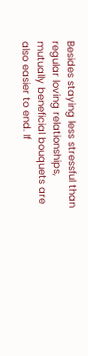Besides staying less stressful than regular loving relationships, mutually beneficial bouquets are also easier to end. If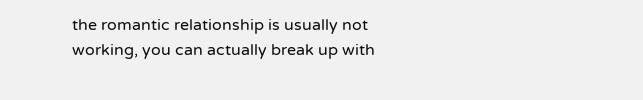the romantic relationship is usually not working, you can actually break up with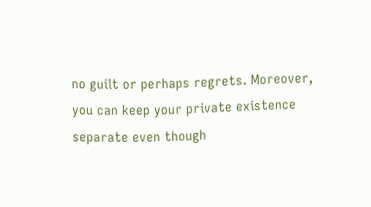no guilt or perhaps regrets. Moreover, you can keep your private existence separate even though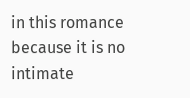in this romance because it is no intimate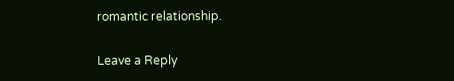romantic relationship.

Leave a Reply